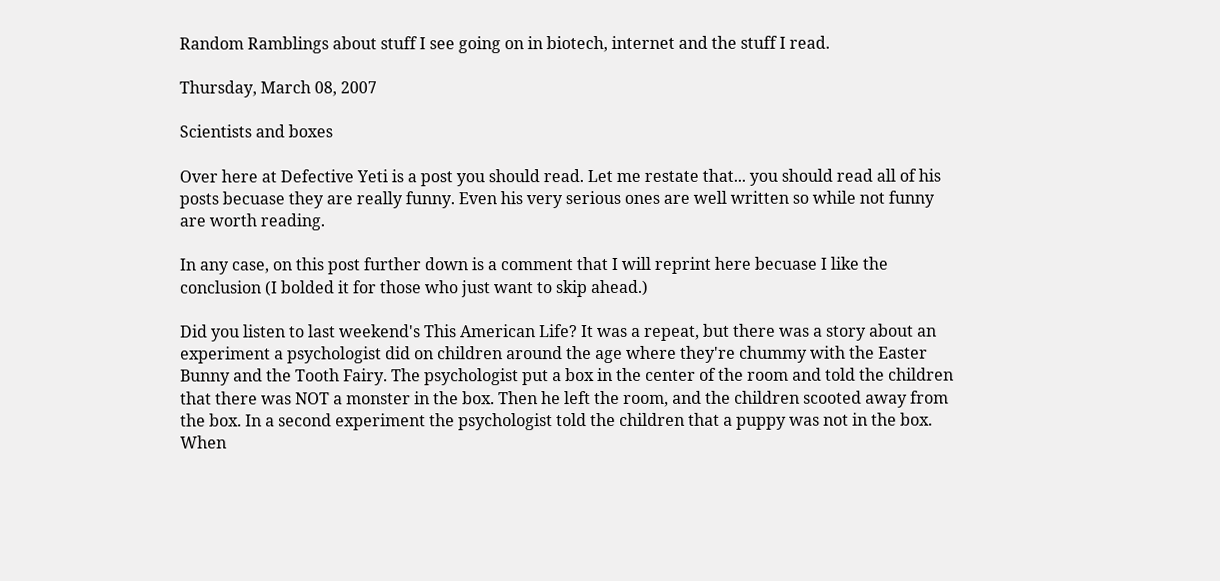Random Ramblings about stuff I see going on in biotech, internet and the stuff I read.

Thursday, March 08, 2007

Scientists and boxes

Over here at Defective Yeti is a post you should read. Let me restate that... you should read all of his posts becuase they are really funny. Even his very serious ones are well written so while not funny are worth reading.

In any case, on this post further down is a comment that I will reprint here becuase I like the conclusion (I bolded it for those who just want to skip ahead.)

Did you listen to last weekend's This American Life? It was a repeat, but there was a story about an experiment a psychologist did on children around the age where they're chummy with the Easter Bunny and the Tooth Fairy. The psychologist put a box in the center of the room and told the children that there was NOT a monster in the box. Then he left the room, and the children scooted away from the box. In a second experiment the psychologist told the children that a puppy was not in the box. When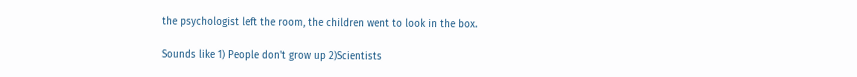the psychologist left the room, the children went to look in the box.

Sounds like 1) People don't grow up 2)Scientists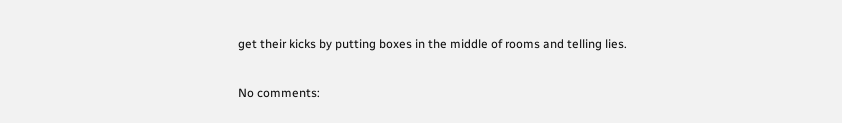get their kicks by putting boxes in the middle of rooms and telling lies.

No comments: